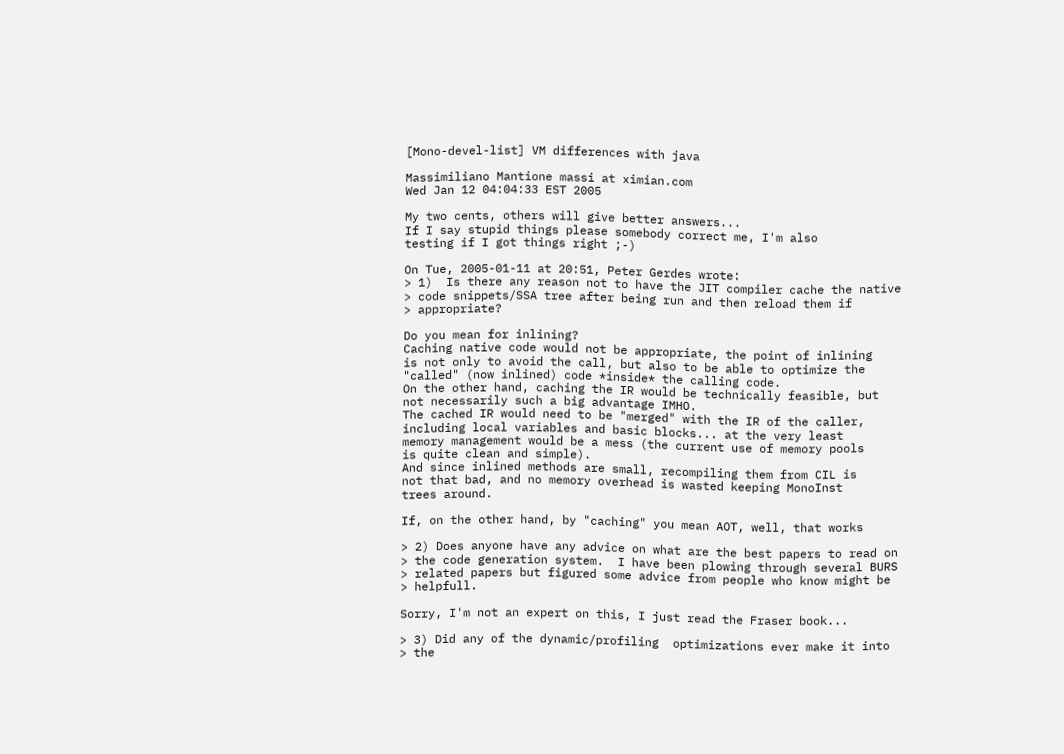[Mono-devel-list] VM differences with java

Massimiliano Mantione massi at ximian.com
Wed Jan 12 04:04:33 EST 2005

My two cents, others will give better answers...
If I say stupid things please somebody correct me, I'm also
testing if I got things right ;-)

On Tue, 2005-01-11 at 20:51, Peter Gerdes wrote:
> 1)  Is there any reason not to have the JIT compiler cache the native
> code snippets/SSA tree after being run and then reload them if
> appropriate?

Do you mean for inlining?
Caching native code would not be appropriate, the point of inlining
is not only to avoid the call, but also to be able to optimize the
"called" (now inlined) code *inside* the calling code.
On the other hand, caching the IR would be technically feasible, but
not necessarily such a big advantage IMHO.
The cached IR would need to be "merged" with the IR of the caller,
including local variables and basic blocks... at the very least
memory management would be a mess (the current use of memory pools
is quite clean and simple).
And since inlined methods are small, recompiling them from CIL is
not that bad, and no memory overhead is wasted keeping MonoInst
trees around.

If, on the other hand, by "caching" you mean AOT, well, that works

> 2) Does anyone have any advice on what are the best papers to read on
> the code generation system.  I have been plowing through several BURS
> related papers but figured some advice from people who know might be
> helpfull.

Sorry, I'm not an expert on this, I just read the Fraser book...

> 3) Did any of the dynamic/profiling  optimizations ever make it into
> the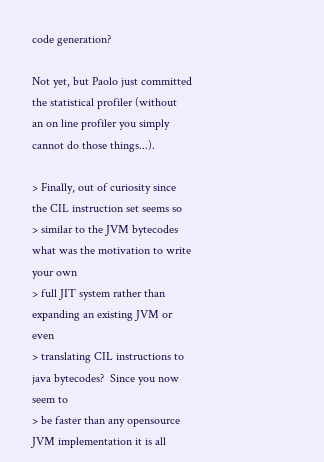code generation?

Not yet, but Paolo just committed the statistical profiler (without
an on line profiler you simply cannot do those things...).

> Finally, out of curiosity since the CIL instruction set seems so
> similar to the JVM bytecodes what was the motivation to write your own
> full JIT system rather than expanding an existing JVM or even
> translating CIL instructions to java bytecodes?  Since you now seem to
> be faster than any opensource JVM implementation it is all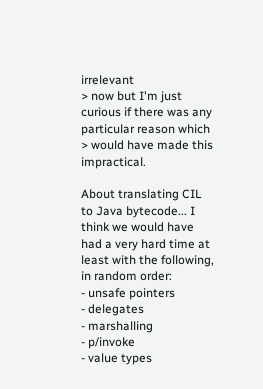irrelevant
> now but I'm just curious if there was any particular reason which
> would have made this impractical.

About translating CIL to Java bytecode... I think we would have
had a very hard time at least with the following, in random order:
- unsafe pointers
- delegates
- marshalling
- p/invoke
- value types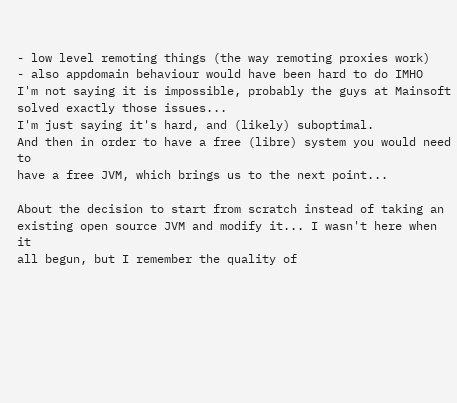- low level remoting things (the way remoting proxies work)
- also appdomain behaviour would have been hard to do IMHO
I'm not saying it is impossible, probably the guys at Mainsoft
solved exactly those issues...
I'm just saying it's hard, and (likely) suboptimal.
And then in order to have a free (libre) system you would need to
have a free JVM, which brings us to the next point...

About the decision to start from scratch instead of taking an
existing open source JVM and modify it... I wasn't here when it
all begun, but I remember the quality of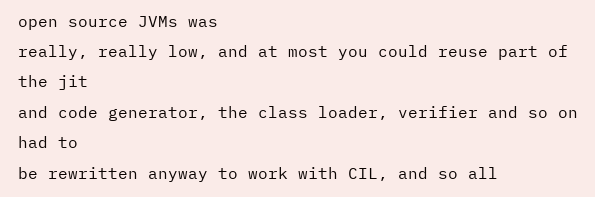open source JVMs was
really, really low, and at most you could reuse part of the jit
and code generator, the class loader, verifier and so on had to
be rewritten anyway to work with CIL, and so all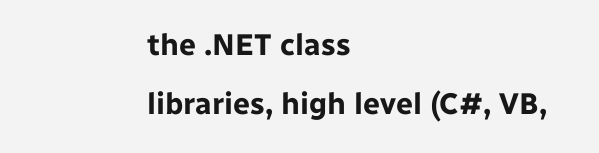the .NET class
libraries, high level (C#, VB,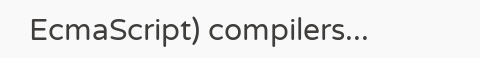EcmaScript) compilers...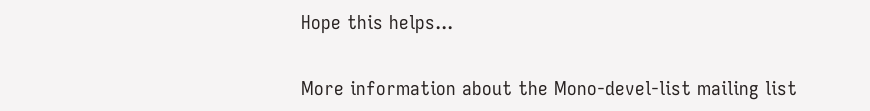Hope this helps...


More information about the Mono-devel-list mailing list